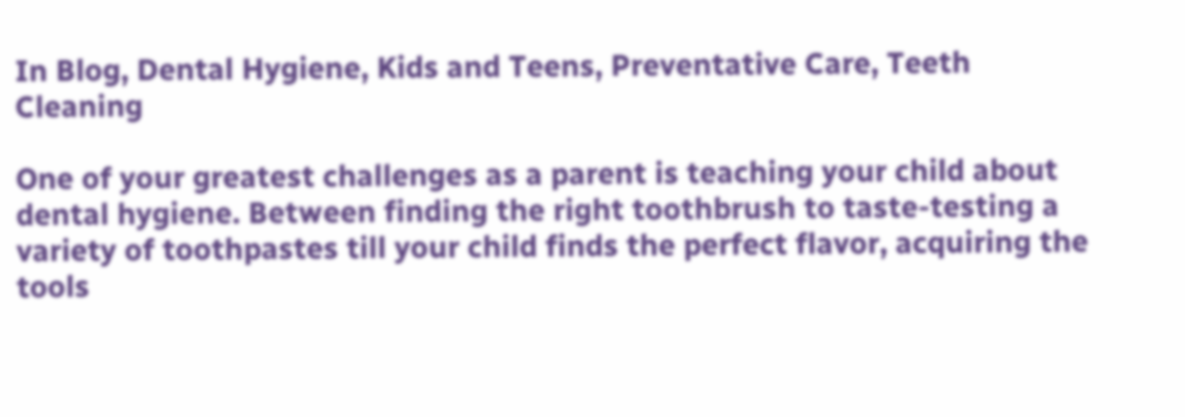In Blog, Dental Hygiene, Kids and Teens, Preventative Care, Teeth Cleaning

One of your greatest challenges as a parent is teaching your child about dental hygiene. Between finding the right toothbrush to taste-testing a variety of toothpastes till your child finds the perfect flavor, acquiring the tools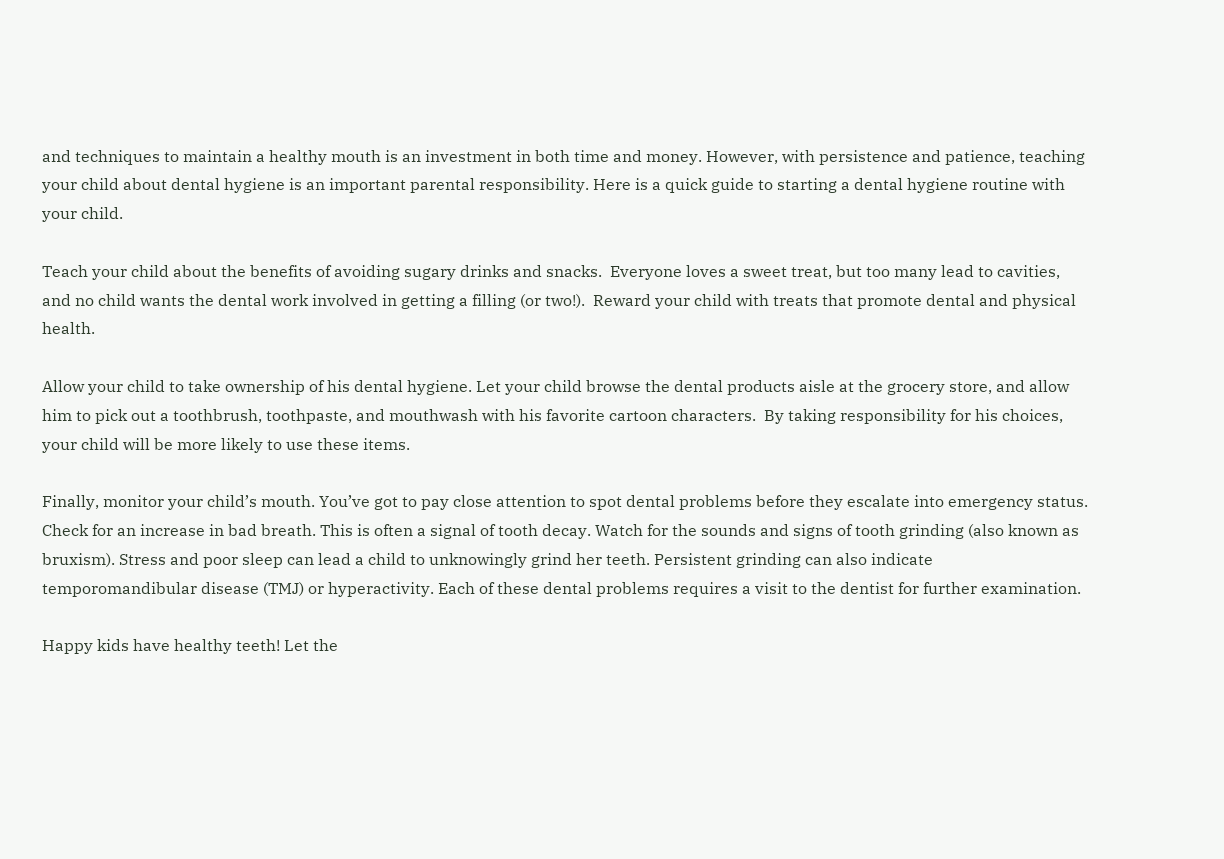and techniques to maintain a healthy mouth is an investment in both time and money. However, with persistence and patience, teaching your child about dental hygiene is an important parental responsibility. Here is a quick guide to starting a dental hygiene routine with your child.

Teach your child about the benefits of avoiding sugary drinks and snacks.  Everyone loves a sweet treat, but too many lead to cavities, and no child wants the dental work involved in getting a filling (or two!).  Reward your child with treats that promote dental and physical health.

Allow your child to take ownership of his dental hygiene. Let your child browse the dental products aisle at the grocery store, and allow him to pick out a toothbrush, toothpaste, and mouthwash with his favorite cartoon characters.  By taking responsibility for his choices, your child will be more likely to use these items.

Finally, monitor your child’s mouth. You’ve got to pay close attention to spot dental problems before they escalate into emergency status.  Check for an increase in bad breath. This is often a signal of tooth decay. Watch for the sounds and signs of tooth grinding (also known as bruxism). Stress and poor sleep can lead a child to unknowingly grind her teeth. Persistent grinding can also indicate temporomandibular disease (TMJ) or hyperactivity. Each of these dental problems requires a visit to the dentist for further examination.

Happy kids have healthy teeth! Let the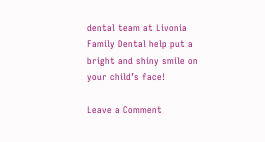dental team at Livonia Family Dental help put a bright and shiny smile on your child’s face!

Leave a Comment